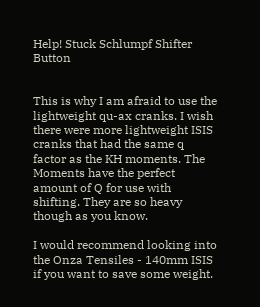Help! Stuck Schlumpf Shifter Button


This is why I am afraid to use the lightweight qu-ax cranks. I wish there were more lightweight ISIS cranks that had the same q factor as the KH moments. The Moments have the perfect amount of Q for use with shifting. They are so heavy though as you know.

I would recommend looking into the Onza Tensiles - 140mm ISIS if you want to save some weight.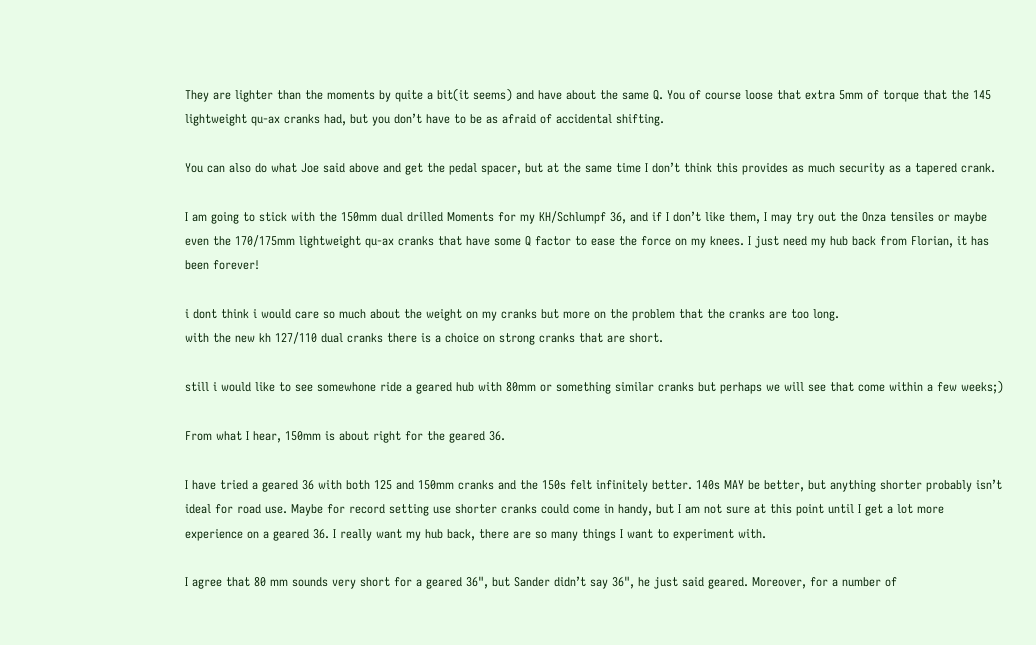They are lighter than the moments by quite a bit(it seems) and have about the same Q. You of course loose that extra 5mm of torque that the 145 lightweight qu-ax cranks had, but you don’t have to be as afraid of accidental shifting.

You can also do what Joe said above and get the pedal spacer, but at the same time I don’t think this provides as much security as a tapered crank.

I am going to stick with the 150mm dual drilled Moments for my KH/Schlumpf 36, and if I don’t like them, I may try out the Onza tensiles or maybe even the 170/175mm lightweight qu-ax cranks that have some Q factor to ease the force on my knees. I just need my hub back from Florian, it has been forever!

i dont think i would care so much about the weight on my cranks but more on the problem that the cranks are too long.
with the new kh 127/110 dual cranks there is a choice on strong cranks that are short.

still i would like to see somewhone ride a geared hub with 80mm or something similar cranks but perhaps we will see that come within a few weeks;)

From what I hear, 150mm is about right for the geared 36.

I have tried a geared 36 with both 125 and 150mm cranks and the 150s felt infinitely better. 140s MAY be better, but anything shorter probably isn’t ideal for road use. Maybe for record setting use shorter cranks could come in handy, but I am not sure at this point until I get a lot more experience on a geared 36. I really want my hub back, there are so many things I want to experiment with.

I agree that 80 mm sounds very short for a geared 36", but Sander didn’t say 36", he just said geared. Moreover, for a number of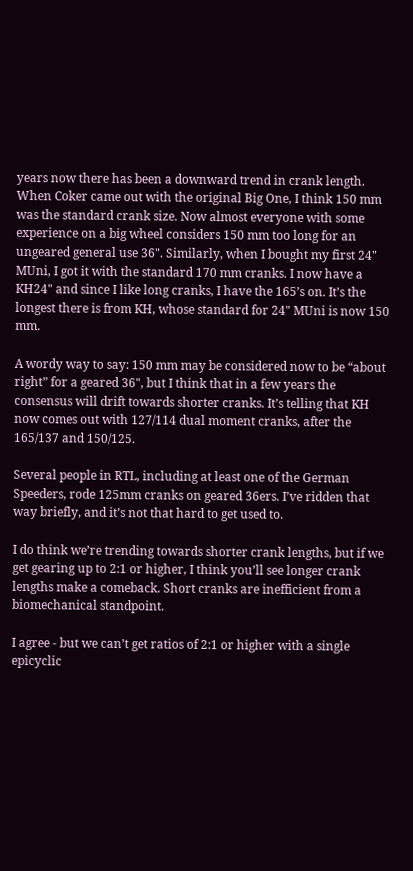years now there has been a downward trend in crank length. When Coker came out with the original Big One, I think 150 mm was the standard crank size. Now almost everyone with some experience on a big wheel considers 150 mm too long for an ungeared general use 36". Similarly, when I bought my first 24" MUni, I got it with the standard 170 mm cranks. I now have a KH24" and since I like long cranks, I have the 165’s on. It’s the longest there is from KH, whose standard for 24" MUni is now 150 mm.

A wordy way to say: 150 mm may be considered now to be “about right” for a geared 36", but I think that in a few years the consensus will drift towards shorter cranks. It’s telling that KH now comes out with 127/114 dual moment cranks, after the 165/137 and 150/125.

Several people in RTL, including at least one of the German Speeders, rode 125mm cranks on geared 36ers. I’ve ridden that way briefly, and it’s not that hard to get used to.

I do think we’re trending towards shorter crank lengths, but if we get gearing up to 2:1 or higher, I think you’ll see longer crank lengths make a comeback. Short cranks are inefficient from a biomechanical standpoint.

I agree - but we can’t get ratios of 2:1 or higher with a single epicyclic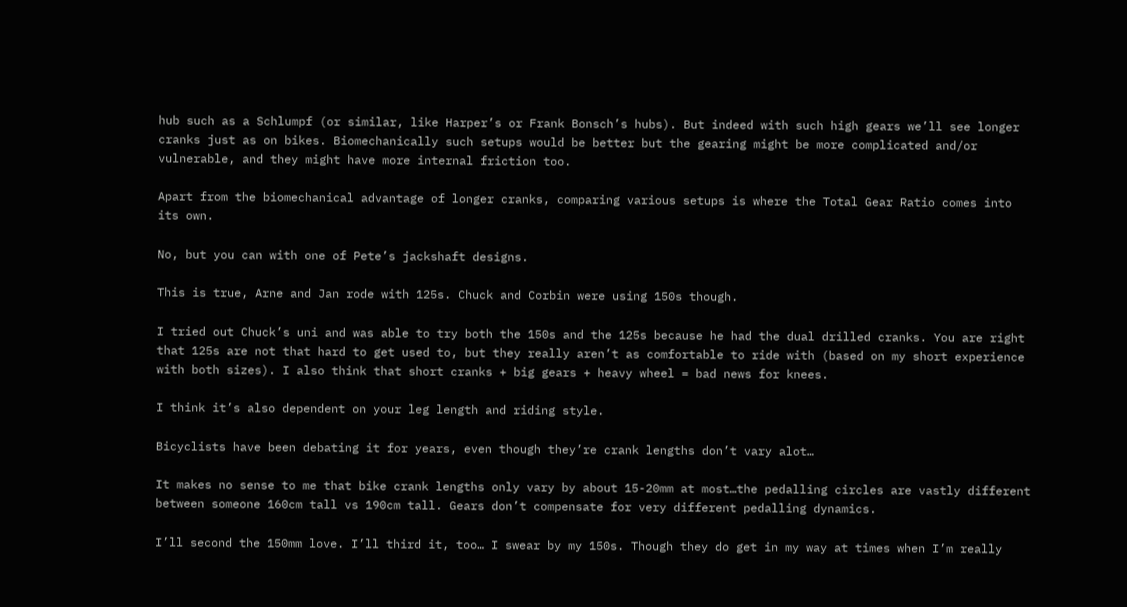hub such as a Schlumpf (or similar, like Harper’s or Frank Bonsch’s hubs). But indeed with such high gears we’ll see longer cranks just as on bikes. Biomechanically such setups would be better but the gearing might be more complicated and/or vulnerable, and they might have more internal friction too.

Apart from the biomechanical advantage of longer cranks, comparing various setups is where the Total Gear Ratio comes into its own.

No, but you can with one of Pete’s jackshaft designs.

This is true, Arne and Jan rode with 125s. Chuck and Corbin were using 150s though.

I tried out Chuck’s uni and was able to try both the 150s and the 125s because he had the dual drilled cranks. You are right that 125s are not that hard to get used to, but they really aren’t as comfortable to ride with (based on my short experience with both sizes). I also think that short cranks + big gears + heavy wheel = bad news for knees.

I think it’s also dependent on your leg length and riding style.

Bicyclists have been debating it for years, even though they’re crank lengths don’t vary alot…

It makes no sense to me that bike crank lengths only vary by about 15-20mm at most…the pedalling circles are vastly different between someone 160cm tall vs 190cm tall. Gears don’t compensate for very different pedalling dynamics.

I’ll second the 150mm love. I’ll third it, too… I swear by my 150s. Though they do get in my way at times when I’m really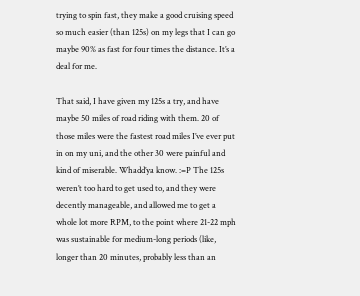trying to spin fast, they make a good cruising speed so much easier (than 125s) on my legs that I can go maybe 90% as fast for four times the distance. It’s a deal for me.

That said, I have given my 125s a try, and have maybe 50 miles of road riding with them. 20 of those miles were the fastest road miles I’ve ever put in on my uni, and the other 30 were painful and kind of miserable. Whadd’ya know. :=P The 125s weren’t too hard to get used to, and they were decently manageable, and allowed me to get a whole lot more RPM, to the point where 21-22 mph was sustainable for medium-long periods (like, longer than 20 minutes, probably less than an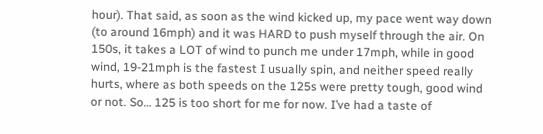hour). That said, as soon as the wind kicked up, my pace went way down (to around 16mph) and it was HARD to push myself through the air. On 150s, it takes a LOT of wind to punch me under 17mph, while in good wind, 19-21mph is the fastest I usually spin, and neither speed really hurts, where as both speeds on the 125s were pretty tough, good wind or not. So… 125 is too short for me for now. I’ve had a taste of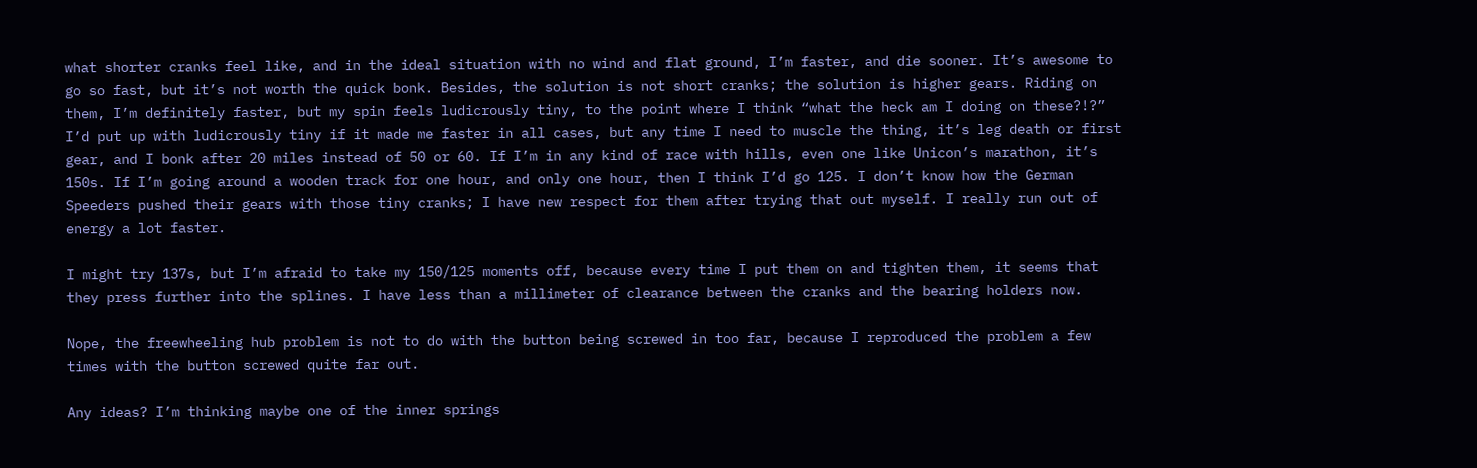what shorter cranks feel like, and in the ideal situation with no wind and flat ground, I’m faster, and die sooner. It’s awesome to go so fast, but it’s not worth the quick bonk. Besides, the solution is not short cranks; the solution is higher gears. Riding on them, I’m definitely faster, but my spin feels ludicrously tiny, to the point where I think “what the heck am I doing on these?!?” I’d put up with ludicrously tiny if it made me faster in all cases, but any time I need to muscle the thing, it’s leg death or first gear, and I bonk after 20 miles instead of 50 or 60. If I’m in any kind of race with hills, even one like Unicon’s marathon, it’s 150s. If I’m going around a wooden track for one hour, and only one hour, then I think I’d go 125. I don’t know how the German Speeders pushed their gears with those tiny cranks; I have new respect for them after trying that out myself. I really run out of energy a lot faster.

I might try 137s, but I’m afraid to take my 150/125 moments off, because every time I put them on and tighten them, it seems that they press further into the splines. I have less than a millimeter of clearance between the cranks and the bearing holders now.

Nope, the freewheeling hub problem is not to do with the button being screwed in too far, because I reproduced the problem a few times with the button screwed quite far out.

Any ideas? I’m thinking maybe one of the inner springs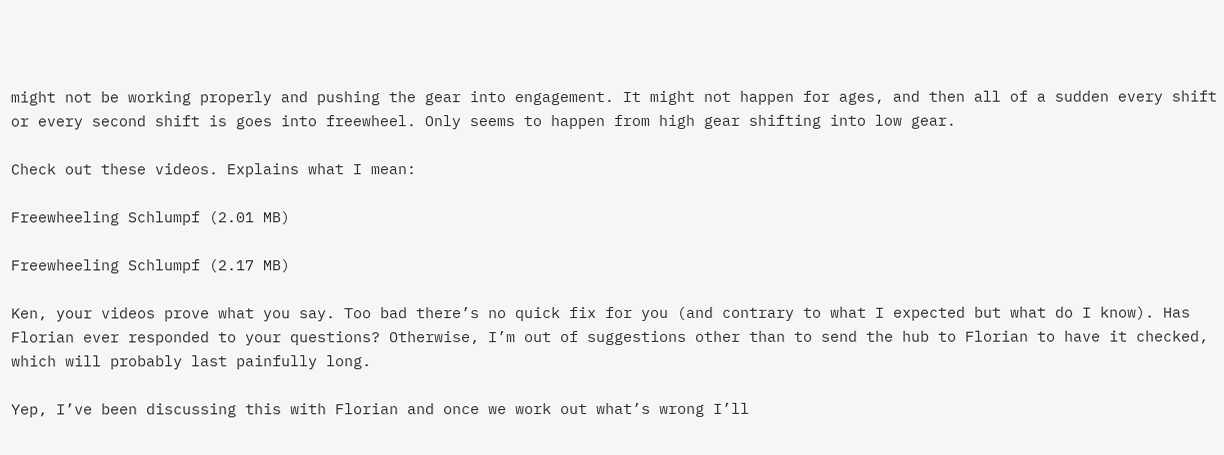might not be working properly and pushing the gear into engagement. It might not happen for ages, and then all of a sudden every shift or every second shift is goes into freewheel. Only seems to happen from high gear shifting into low gear.

Check out these videos. Explains what I mean:

Freewheeling Schlumpf (2.01 MB)

Freewheeling Schlumpf (2.17 MB)

Ken, your videos prove what you say. Too bad there’s no quick fix for you (and contrary to what I expected but what do I know). Has Florian ever responded to your questions? Otherwise, I’m out of suggestions other than to send the hub to Florian to have it checked, which will probably last painfully long.

Yep, I’ve been discussing this with Florian and once we work out what’s wrong I’ll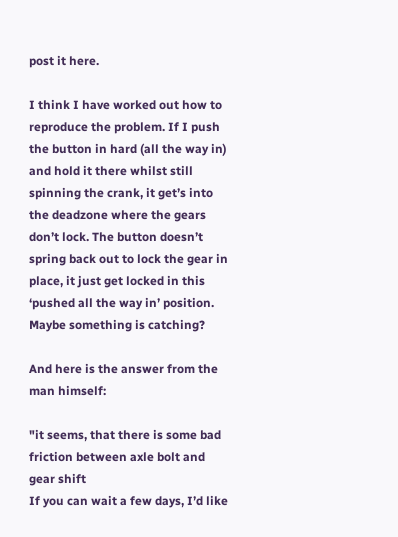post it here.

I think I have worked out how to reproduce the problem. If I push the button in hard (all the way in) and hold it there whilst still spinning the crank, it get’s into the deadzone where the gears don’t lock. The button doesn’t spring back out to lock the gear in place, it just get locked in this ‘pushed all the way in’ position. Maybe something is catching?

And here is the answer from the man himself:

"it seems, that there is some bad friction between axle bolt and gear shift
If you can wait a few days, I’d like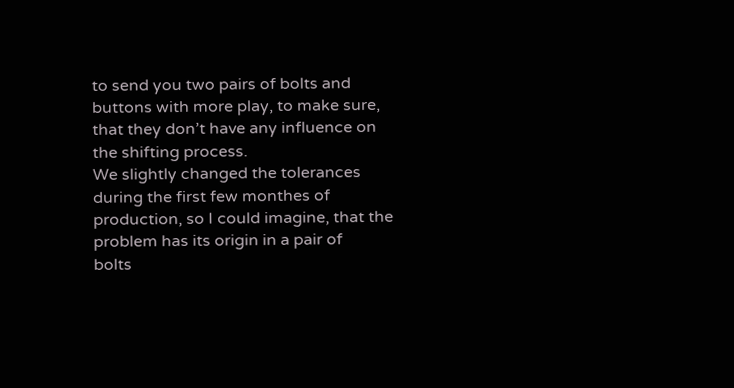to send you two pairs of bolts and
buttons with more play, to make sure, that they don’t have any influence on
the shifting process.
We slightly changed the tolerances during the first few monthes of
production, so I could imagine, that the problem has its origin in a pair of
bolts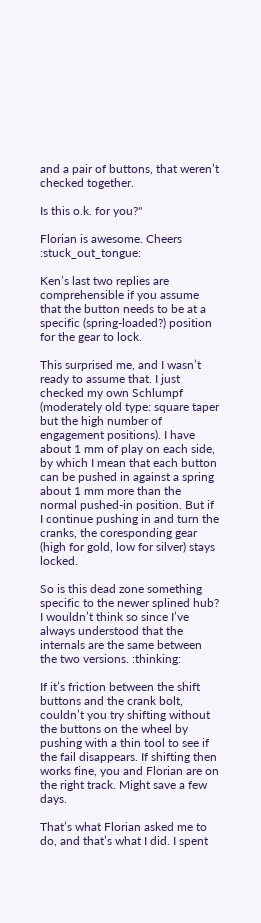and a pair of buttons, that weren’t checked together.

Is this o.k. for you?"

Florian is awesome. Cheers :stuck_out_tongue:

Ken’s last two replies are comprehensible if you assume that the button needs to be at a specific (spring-loaded?) position for the gear to lock.

This surprised me, and I wasn’t ready to assume that. I just checked my own Schlumpf (moderately old type: square taper but the high number of engagement positions). I have about 1 mm of play on each side, by which I mean that each button can be pushed in against a spring about 1 mm more than the normal pushed-in position. But if I continue pushing in and turn the cranks, the coresponding gear (high for gold, low for silver) stays locked.

So is this dead zone something specific to the newer splined hub? I wouldn’t think so since I’ve always understood that the internals are the same between the two versions. :thinking:

If it’s friction between the shift buttons and the crank bolt, couldn’t you try shifting without the buttons on the wheel by pushing with a thin tool to see if the fail disappears. If shifting then works fine, you and Florian are on the right track. Might save a few days.

That’s what Florian asked me to do, and that’s what I did. I spent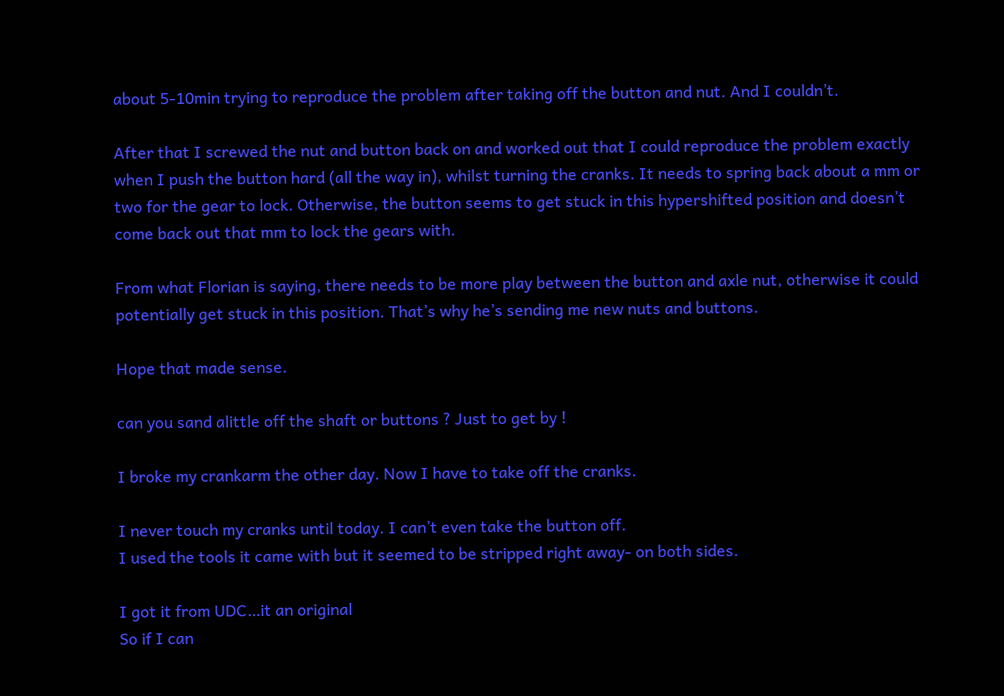about 5-10min trying to reproduce the problem after taking off the button and nut. And I couldn’t.

After that I screwed the nut and button back on and worked out that I could reproduce the problem exactly when I push the button hard (all the way in), whilst turning the cranks. It needs to spring back about a mm or two for the gear to lock. Otherwise, the button seems to get stuck in this hypershifted position and doesn’t come back out that mm to lock the gears with.

From what Florian is saying, there needs to be more play between the button and axle nut, otherwise it could potentially get stuck in this position. That’s why he’s sending me new nuts and buttons.

Hope that made sense.

can you sand alittle off the shaft or buttons ? Just to get by !

I broke my crankarm the other day. Now I have to take off the cranks.

I never touch my cranks until today. I can’t even take the button off.
I used the tools it came with but it seemed to be stripped right away- on both sides.

I got it from UDC…it an original
So if I can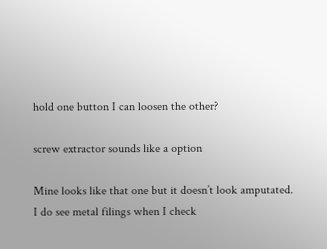hold one button I can loosen the other?

screw extractor sounds like a option

Mine looks like that one but it doesn’t look amputated.
I do see metal filings when I check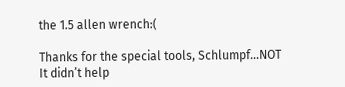the 1.5 allen wrench:(

Thanks for the special tools, Schlumpf…NOT
It didn’t help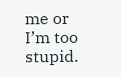me or I’m too stupid.